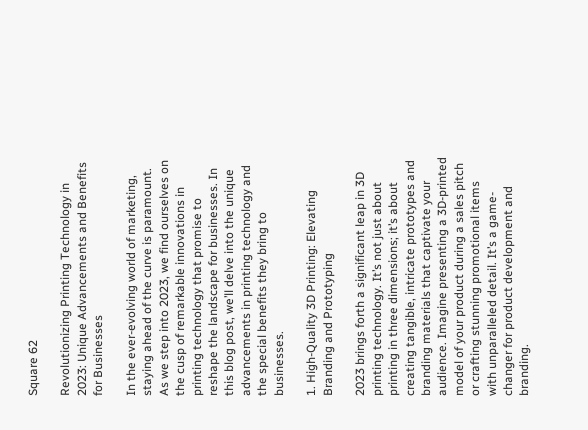Square 62

Revolutionizing Printing Technology in 2023: Unique Advancements and Benefits for Businesses

In the ever-evolving world of marketing, staying ahead of the curve is paramount. As we step into 2023, we find ourselves on the cusp of remarkable innovations in printing technology that promise to reshape the landscape for businesses. In this blog post, we’ll delve into the unique advancements in printing technology and the special benefits they bring to businesses.

1. High-Quality 3D Printing: Elevating Branding and Prototyping

2023 brings forth a significant leap in 3D printing technology. It’s not just about printing in three dimensions; it’s about creating tangible, intricate prototypes and branding materials that captivate your audience. Imagine presenting a 3D-printed model of your product during a sales pitch or crafting stunning promotional items with unparalleled detail. It’s a game-changer for product development and branding.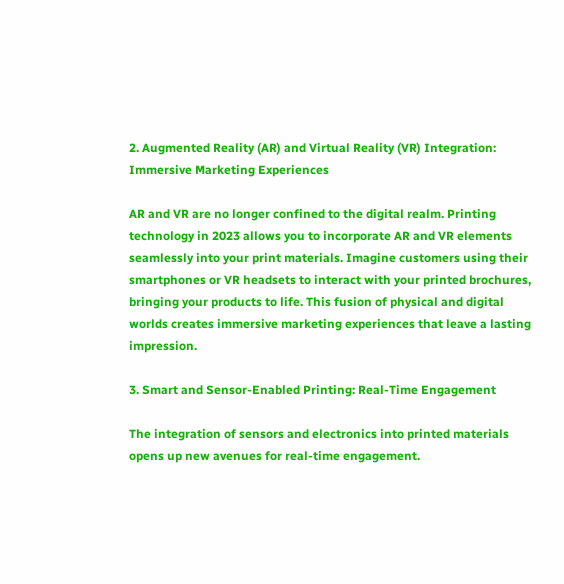2. Augmented Reality (AR) and Virtual Reality (VR) Integration: Immersive Marketing Experiences

AR and VR are no longer confined to the digital realm. Printing technology in 2023 allows you to incorporate AR and VR elements seamlessly into your print materials. Imagine customers using their smartphones or VR headsets to interact with your printed brochures, bringing your products to life. This fusion of physical and digital worlds creates immersive marketing experiences that leave a lasting impression.

3. Smart and Sensor-Enabled Printing: Real-Time Engagement

The integration of sensors and electronics into printed materials opens up new avenues for real-time engagement.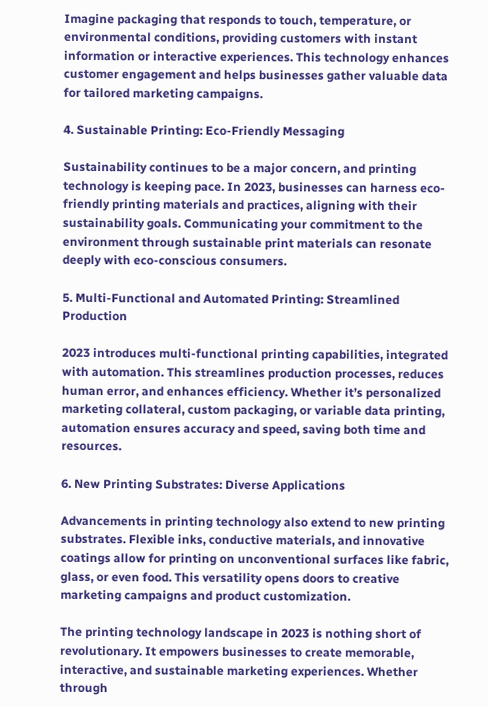Imagine packaging that responds to touch, temperature, or environmental conditions, providing customers with instant information or interactive experiences. This technology enhances customer engagement and helps businesses gather valuable data for tailored marketing campaigns.

4. Sustainable Printing: Eco-Friendly Messaging

Sustainability continues to be a major concern, and printing technology is keeping pace. In 2023, businesses can harness eco-friendly printing materials and practices, aligning with their sustainability goals. Communicating your commitment to the environment through sustainable print materials can resonate deeply with eco-conscious consumers.

5. Multi-Functional and Automated Printing: Streamlined Production

2023 introduces multi-functional printing capabilities, integrated with automation. This streamlines production processes, reduces human error, and enhances efficiency. Whether it’s personalized marketing collateral, custom packaging, or variable data printing, automation ensures accuracy and speed, saving both time and resources.

6. New Printing Substrates: Diverse Applications

Advancements in printing technology also extend to new printing substrates. Flexible inks, conductive materials, and innovative coatings allow for printing on unconventional surfaces like fabric, glass, or even food. This versatility opens doors to creative marketing campaigns and product customization.

The printing technology landscape in 2023 is nothing short of revolutionary. It empowers businesses to create memorable, interactive, and sustainable marketing experiences. Whether through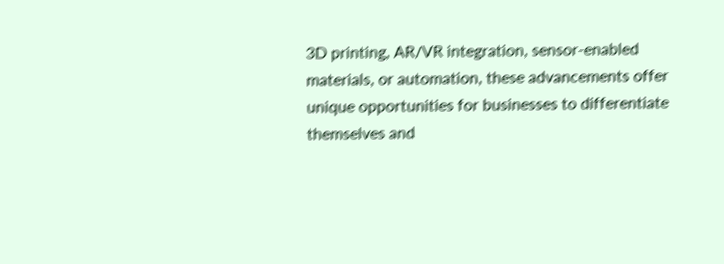3D printing, AR/VR integration, sensor-enabled materials, or automation, these advancements offer unique opportunities for businesses to differentiate themselves and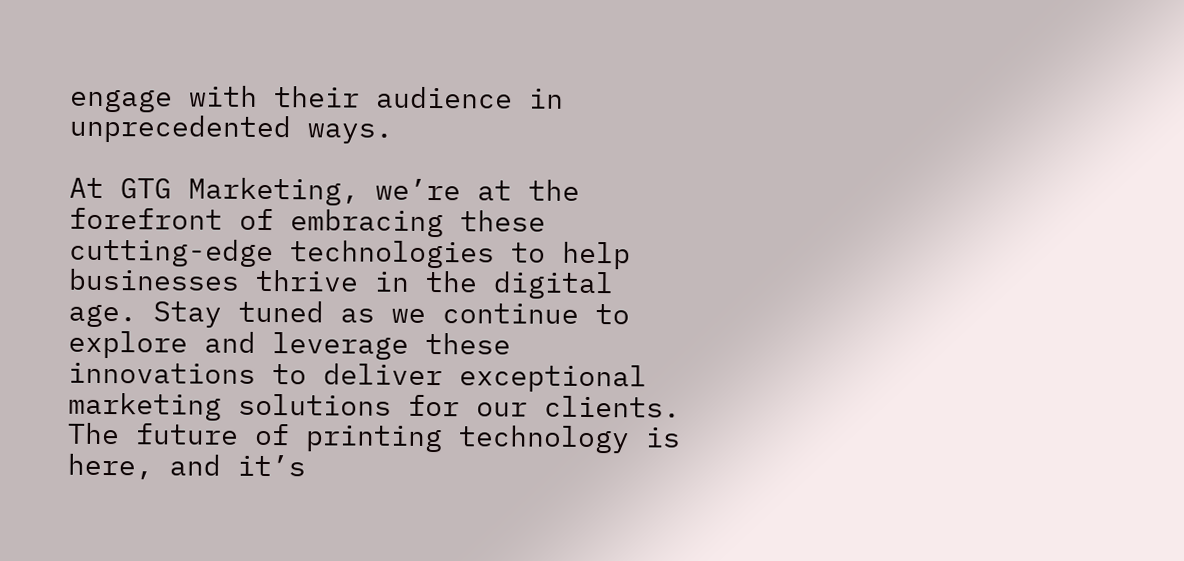engage with their audience in unprecedented ways.

At GTG Marketing, we’re at the forefront of embracing these cutting-edge technologies to help businesses thrive in the digital age. Stay tuned as we continue to explore and leverage these innovations to deliver exceptional marketing solutions for our clients. The future of printing technology is here, and it’s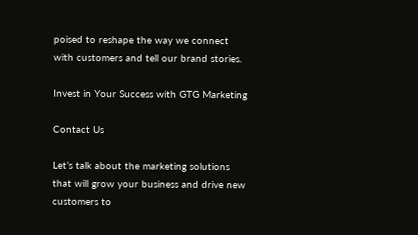poised to reshape the way we connect with customers and tell our brand stories.

Invest in Your Success with GTG Marketing

Contact Us

Let’s talk about the marketing solutions that will grow your business and drive new customers to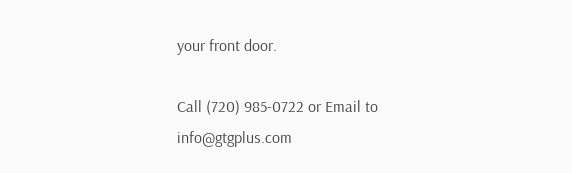your front door.

Call (720) 985-0722 or Email to info@gtgplus.com